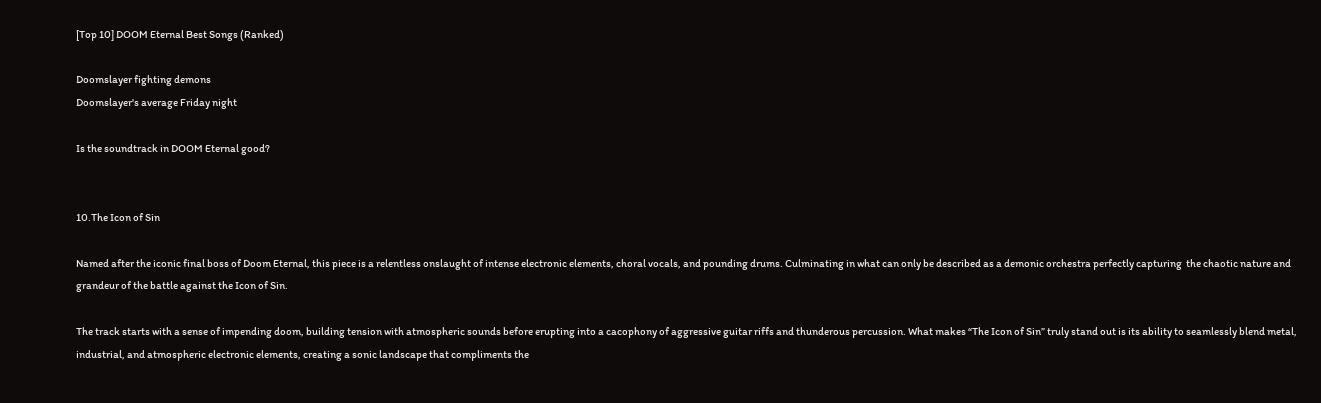[Top 10] DOOM Eternal Best Songs (Ranked)

Doomslayer fighting demons
Doomslayer's average Friday night

Is the soundtrack in DOOM Eternal good?


10.The Icon of Sin

Named after the iconic final boss of Doom Eternal, this piece is a relentless onslaught of intense electronic elements, choral vocals, and pounding drums. Culminating in what can only be described as a demonic orchestra perfectly capturing  the chaotic nature and grandeur of the battle against the Icon of Sin.

The track starts with a sense of impending doom, building tension with atmospheric sounds before erupting into a cacophony of aggressive guitar riffs and thunderous percussion. What makes “The Icon of Sin” truly stand out is its ability to seamlessly blend metal, industrial, and atmospheric electronic elements, creating a sonic landscape that compliments the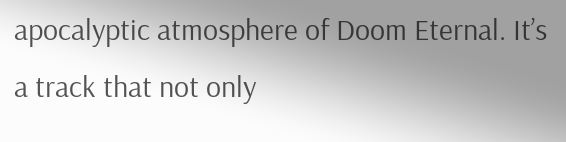apocalyptic atmosphere of Doom Eternal. It’s a track that not only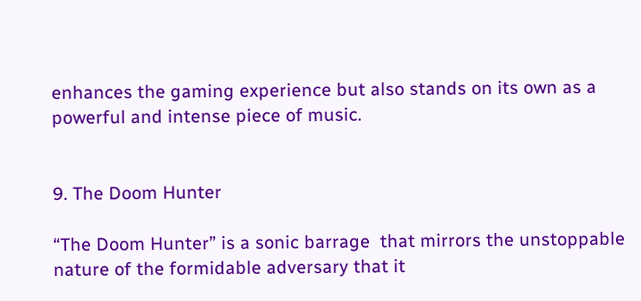enhances the gaming experience but also stands on its own as a powerful and intense piece of music.


9. The Doom Hunter

“The Doom Hunter” is a sonic barrage  that mirrors the unstoppable nature of the formidable adversary that it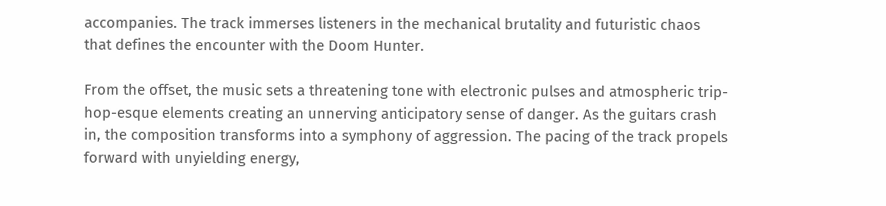accompanies. The track immerses listeners in the mechanical brutality and futuristic chaos that defines the encounter with the Doom Hunter.

From the offset, the music sets a threatening tone with electronic pulses and atmospheric trip-hop-esque elements creating an unnerving anticipatory sense of danger. As the guitars crash in, the composition transforms into a symphony of aggression. The pacing of the track propels forward with unyielding energy,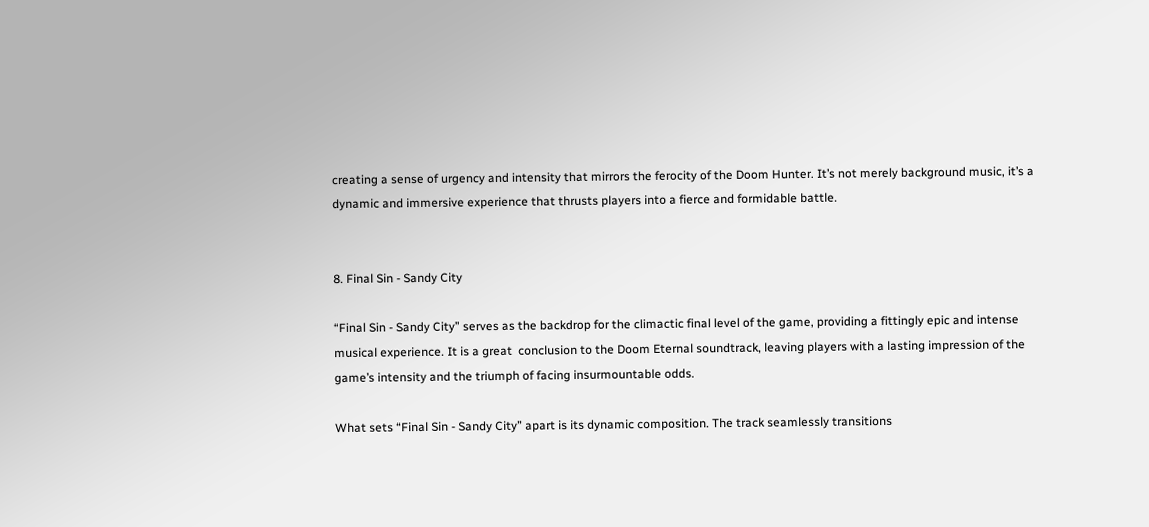creating a sense of urgency and intensity that mirrors the ferocity of the Doom Hunter. It’s not merely background music, it’s a dynamic and immersive experience that thrusts players into a fierce and formidable battle.


8. Final Sin - Sandy City

“Final Sin - Sandy City” serves as the backdrop for the climactic final level of the game, providing a fittingly epic and intense musical experience. It is a great  conclusion to the Doom Eternal soundtrack, leaving players with a lasting impression of the game’s intensity and the triumph of facing insurmountable odds.

What sets “Final Sin - Sandy City” apart is its dynamic composition. The track seamlessly transitions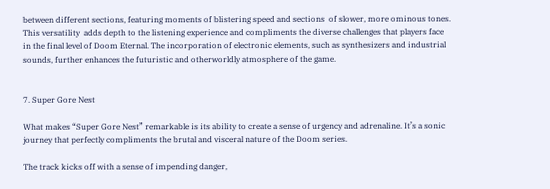between different sections, featuring moments of blistering speed and sections  of slower, more ominous tones. This versatility  adds depth to the listening experience and compliments the diverse challenges that players face in the final level of Doom Eternal. The incorporation of electronic elements, such as synthesizers and industrial sounds, further enhances the futuristic and otherworldly atmosphere of the game.


7. Super Gore Nest

What makes “Super Gore Nest” remarkable is its ability to create a sense of urgency and adrenaline. It’s a sonic journey that perfectly compliments the brutal and visceral nature of the Doom series.

The track kicks off with a sense of impending danger,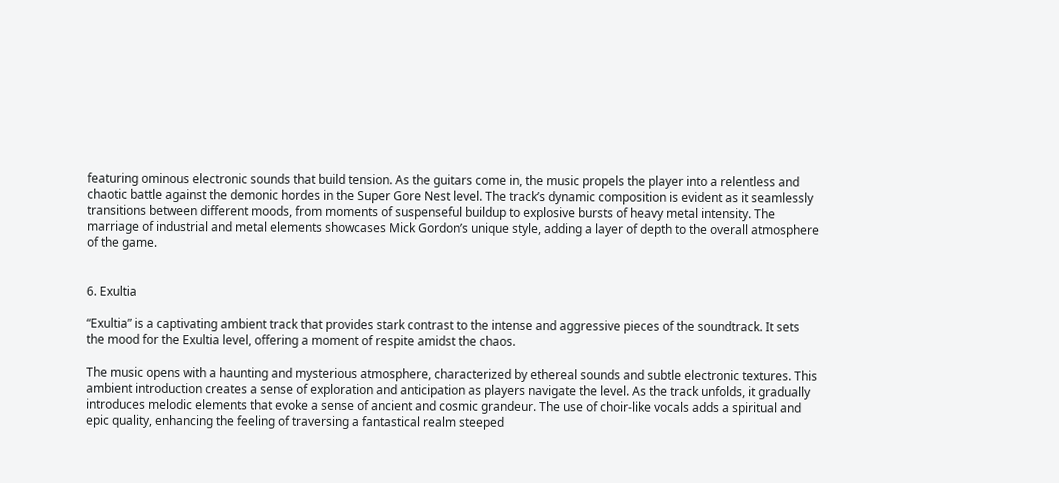featuring ominous electronic sounds that build tension. As the guitars come in, the music propels the player into a relentless and chaotic battle against the demonic hordes in the Super Gore Nest level. The track’s dynamic composition is evident as it seamlessly transitions between different moods, from moments of suspenseful buildup to explosive bursts of heavy metal intensity. The marriage of industrial and metal elements showcases Mick Gordon’s unique style, adding a layer of depth to the overall atmosphere of the game.


6. Exultia

“Exultia” is a captivating ambient track that provides stark contrast to the intense and aggressive pieces of the soundtrack. It sets the mood for the Exultia level, offering a moment of respite amidst the chaos.

The music opens with a haunting and mysterious atmosphere, characterized by ethereal sounds and subtle electronic textures. This ambient introduction creates a sense of exploration and anticipation as players navigate the level. As the track unfolds, it gradually introduces melodic elements that evoke a sense of ancient and cosmic grandeur. The use of choir-like vocals adds a spiritual and epic quality, enhancing the feeling of traversing a fantastical realm steeped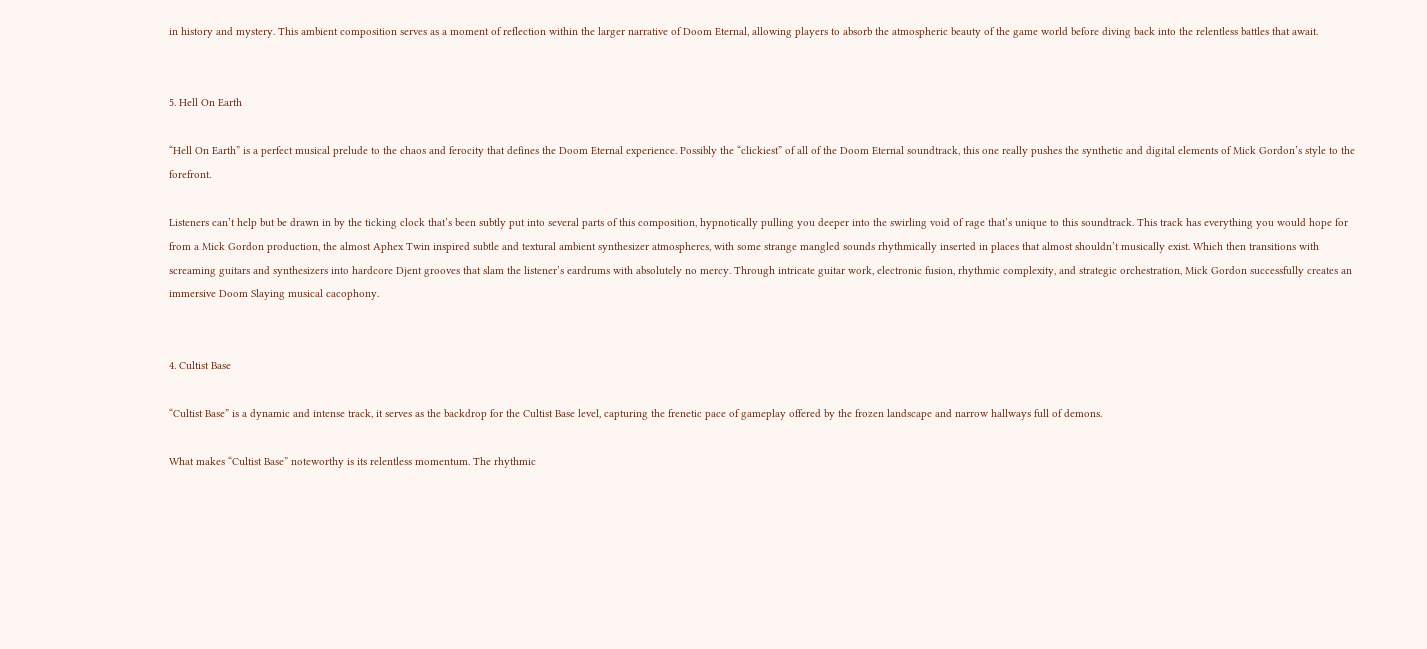in history and mystery. This ambient composition serves as a moment of reflection within the larger narrative of Doom Eternal, allowing players to absorb the atmospheric beauty of the game world before diving back into the relentless battles that await.


5. Hell On Earth

“Hell On Earth” is a perfect musical prelude to the chaos and ferocity that defines the Doom Eternal experience. Possibly the “clickiest” of all of the Doom Eternal soundtrack, this one really pushes the synthetic and digital elements of Mick Gordon’s style to the forefront.

Listeners can’t help but be drawn in by the ticking clock that’s been subtly put into several parts of this composition, hypnotically pulling you deeper into the swirling void of rage that’s unique to this soundtrack. This track has everything you would hope for from a Mick Gordon production, the almost Aphex Twin inspired subtle and textural ambient synthesizer atmospheres, with some strange mangled sounds rhythmically inserted in places that almost shouldn’t musically exist. Which then transitions with screaming guitars and synthesizers into hardcore Djent grooves that slam the listener’s eardrums with absolutely no mercy. Through intricate guitar work, electronic fusion, rhythmic complexity, and strategic orchestration, Mick Gordon successfully creates an immersive Doom Slaying musical cacophony.


4. Cultist Base

“Cultist Base” is a dynamic and intense track, it serves as the backdrop for the Cultist Base level, capturing the frenetic pace of gameplay offered by the frozen landscape and narrow hallways full of demons.

What makes “Cultist Base” noteworthy is its relentless momentum. The rhythmic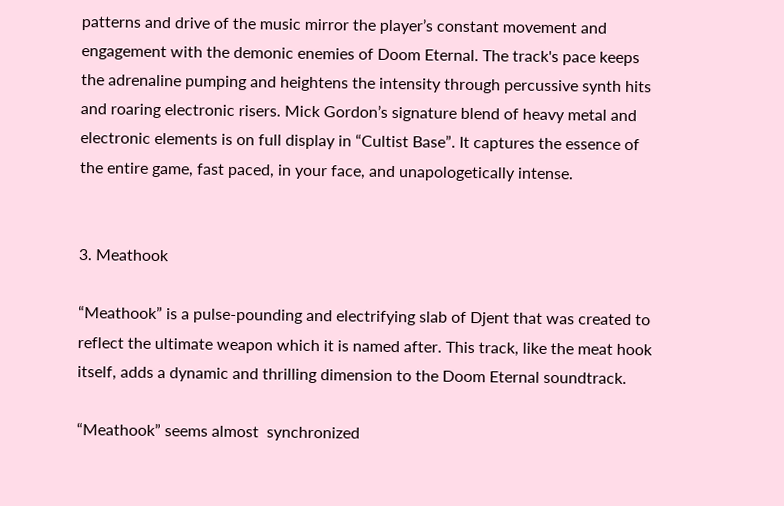patterns and drive of the music mirror the player’s constant movement and engagement with the demonic enemies of Doom Eternal. The track's pace keeps the adrenaline pumping and heightens the intensity through percussive synth hits and roaring electronic risers. Mick Gordon’s signature blend of heavy metal and electronic elements is on full display in “Cultist Base”. It captures the essence of the entire game, fast paced, in your face, and unapologetically intense.


3. Meathook

“Meathook” is a pulse-pounding and electrifying slab of Djent that was created to reflect the ultimate weapon which it is named after. This track, like the meat hook itself, adds a dynamic and thrilling dimension to the Doom Eternal soundtrack.

“Meathook” seems almost  synchronized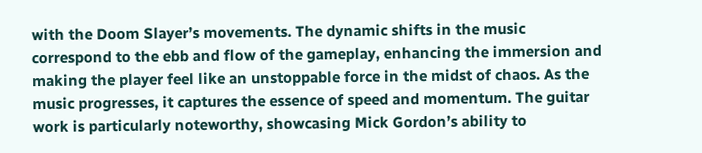with the Doom Slayer’s movements. The dynamic shifts in the music correspond to the ebb and flow of the gameplay, enhancing the immersion and making the player feel like an unstoppable force in the midst of chaos. As the music progresses, it captures the essence of speed and momentum. The guitar work is particularly noteworthy, showcasing Mick Gordon’s ability to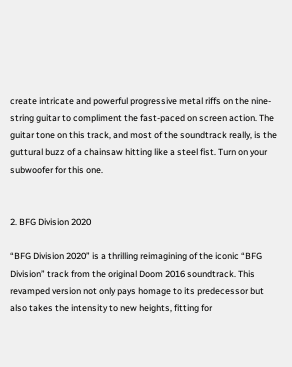create intricate and powerful progressive metal riffs on the nine-string guitar to compliment the fast-paced on screen action. The guitar tone on this track, and most of the soundtrack really, is the guttural buzz of a chainsaw hitting like a steel fist. Turn on your subwoofer for this one.


2. BFG Division 2020

“BFG Division 2020” is a thrilling reimagining of the iconic “BFG Division” track from the original Doom 2016 soundtrack. This revamped version not only pays homage to its predecessor but also takes the intensity to new heights, fitting for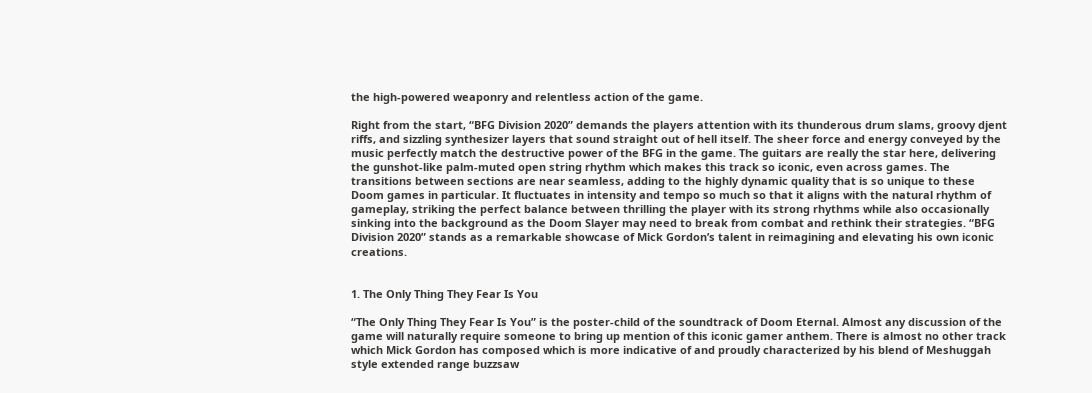the high-powered weaponry and relentless action of the game.

Right from the start, “BFG Division 2020” demands the players attention with its thunderous drum slams, groovy djent riffs, and sizzling synthesizer layers that sound straight out of hell itself. The sheer force and energy conveyed by the music perfectly match the destructive power of the BFG in the game. The guitars are really the star here, delivering the gunshot-like palm-muted open string rhythm which makes this track so iconic, even across games. The transitions between sections are near seamless, adding to the highly dynamic quality that is so unique to these Doom games in particular. It fluctuates in intensity and tempo so much so that it aligns with the natural rhythm of gameplay, striking the perfect balance between thrilling the player with its strong rhythms while also occasionally sinking into the background as the Doom Slayer may need to break from combat and rethink their strategies. “BFG Division 2020” stands as a remarkable showcase of Mick Gordon’s talent in reimagining and elevating his own iconic creations.


1. The Only Thing They Fear Is You

“The Only Thing They Fear Is You” is the poster-child of the soundtrack of Doom Eternal. Almost any discussion of the game will naturally require someone to bring up mention of this iconic gamer anthem. There is almost no other track which Mick Gordon has composed which is more indicative of and proudly characterized by his blend of Meshuggah style extended range buzzsaw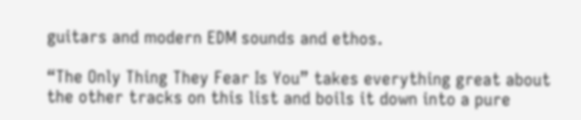guitars and modern EDM sounds and ethos.

“The Only Thing They Fear Is You” takes everything great about the other tracks on this list and boils it down into a pure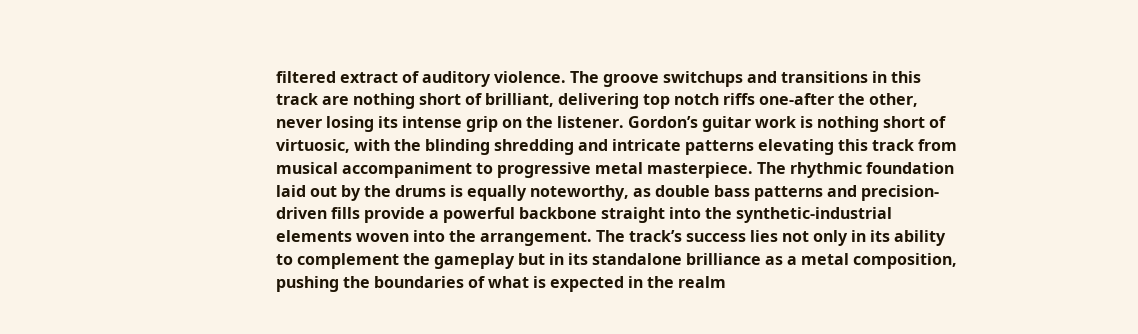filtered extract of auditory violence. The groove switchups and transitions in this track are nothing short of brilliant, delivering top notch riffs one-after the other, never losing its intense grip on the listener. Gordon’s guitar work is nothing short of virtuosic, with the blinding shredding and intricate patterns elevating this track from musical accompaniment to progressive metal masterpiece. The rhythmic foundation laid out by the drums is equally noteworthy, as double bass patterns and precision-driven fills provide a powerful backbone straight into the synthetic-industrial elements woven into the arrangement. The track’s success lies not only in its ability to complement the gameplay but in its standalone brilliance as a metal composition, pushing the boundaries of what is expected in the realm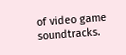of video game soundtracks.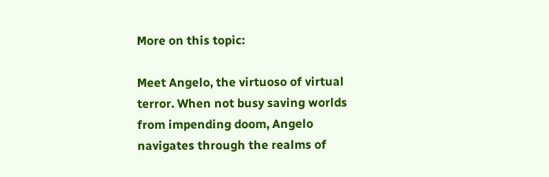More on this topic:

Meet Angelo, the virtuoso of virtual terror. When not busy saving worlds from impending doom, Angelo navigates through the realms of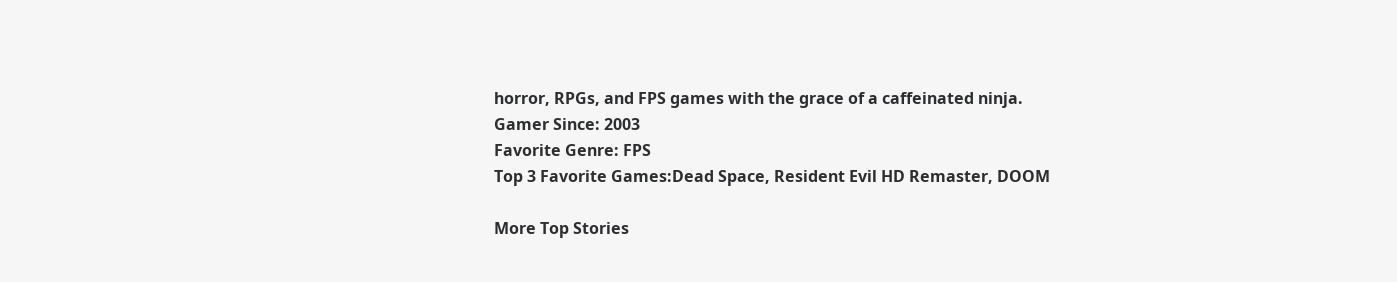horror, RPGs, and FPS games with the grace of a caffeinated ninja.
Gamer Since: 2003
Favorite Genre: FPS
Top 3 Favorite Games:Dead Space, Resident Evil HD Remaster, DOOM

More Top Stories